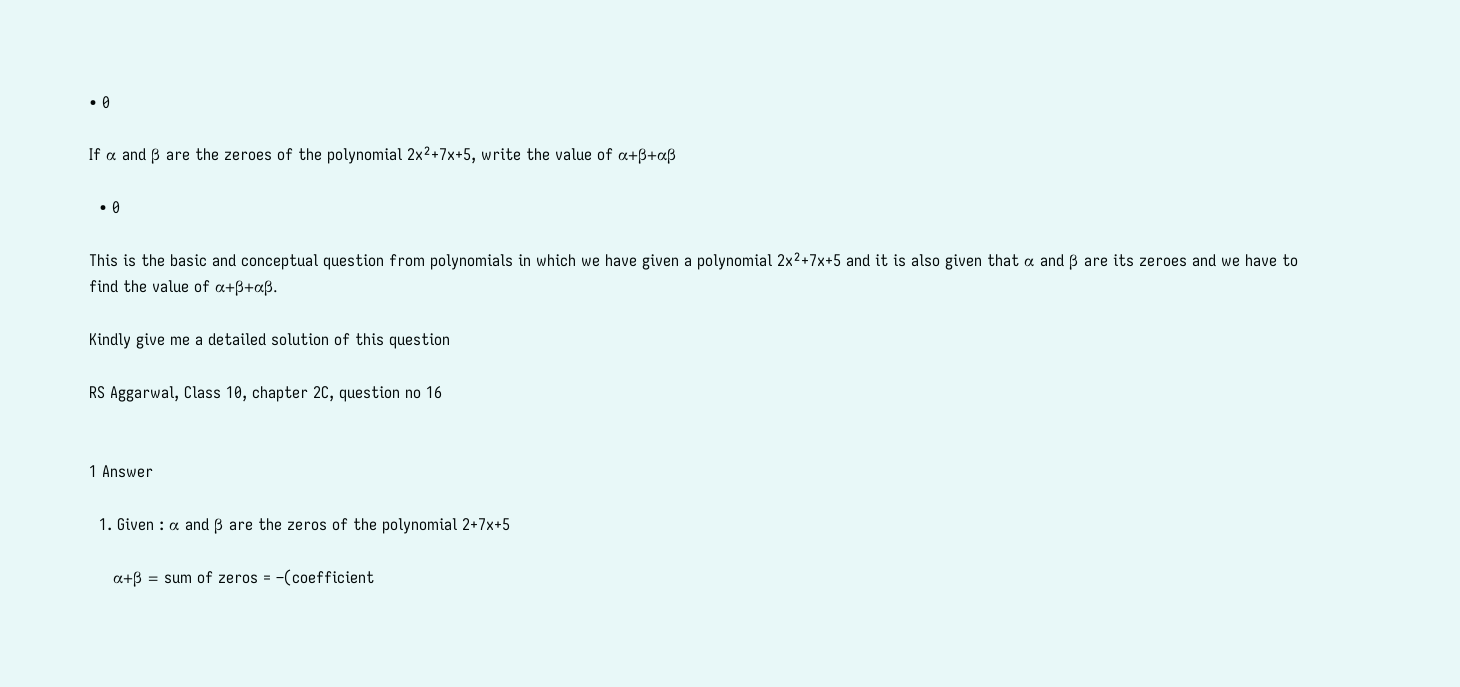• 0

If α and β are the zeroes of the polynomial 2x²+7x+5, write the value of α+β+αβ

  • 0

This is the basic and conceptual question from polynomials in which we have given a polynomial 2x²+7x+5 and it is also given that α and β are its zeroes and we have to find the value of α+β+αβ.

Kindly give me a detailed solution of this question

RS Aggarwal, Class 10, chapter 2C, question no 16


1 Answer

  1. Given : α and β are the zeros of the polynomial 2+7x+5

    α+β = sum of zeros = –(coefficient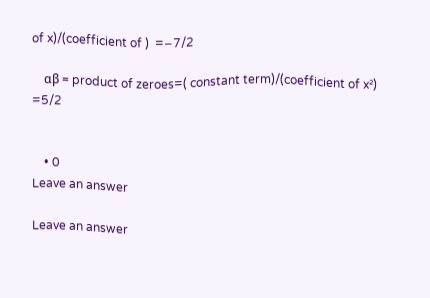of x)/(coefficient of )  =−7/2

    αβ = product of zeroes=( constant term)/(coefficient of x²) =5/2


    • 0
Leave an answer

Leave an answer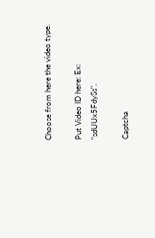Choose from here the video type.

Put Video ID here: Ex: "sdUUx5FdySs".

Captcha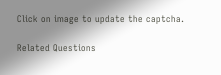Click on image to update the captcha.

Related Questions